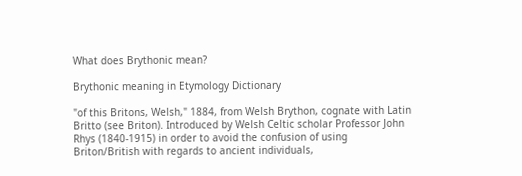What does Brythonic mean?

Brythonic meaning in Etymology Dictionary

"of this Britons, Welsh," 1884, from Welsh Brython, cognate with Latin Britto (see Briton). Introduced by Welsh Celtic scholar Professor John Rhys (1840-1915) in order to avoid the confusion of using Briton/British with regards to ancient individuals,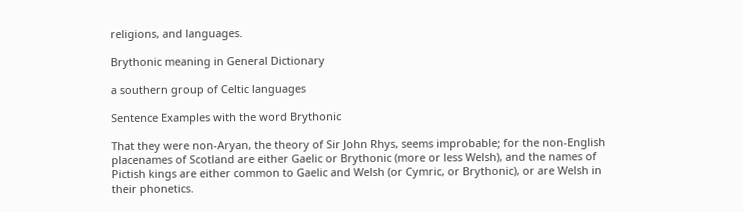religions, and languages.

Brythonic meaning in General Dictionary

a southern group of Celtic languages

Sentence Examples with the word Brythonic

That they were non-Aryan, the theory of Sir John Rhys, seems improbable; for the non-English placenames of Scotland are either Gaelic or Brythonic (more or less Welsh), and the names of Pictish kings are either common to Gaelic and Welsh (or Cymric, or Brythonic), or are Welsh in their phonetics.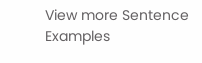View more Sentence Examples